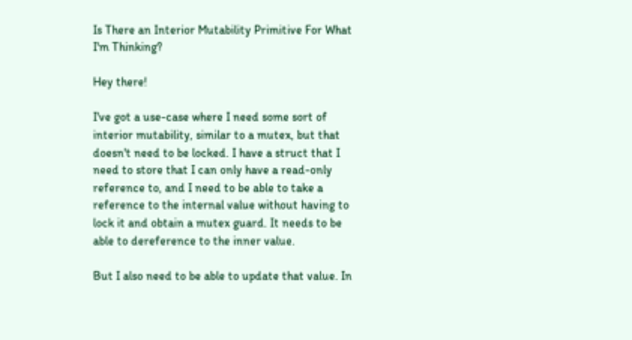Is There an Interior Mutability Primitive For What I'm Thinking?

Hey there!

I've got a use-case where I need some sort of interior mutability, similar to a mutex, but that doesn't need to be locked. I have a struct that I need to store that I can only have a read-only reference to, and I need to be able to take a reference to the internal value without having to lock it and obtain a mutex guard. It needs to be able to dereference to the inner value.

But I also need to be able to update that value. In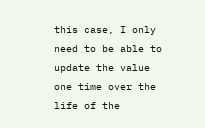this case, I only need to be able to update the value one time over the life of the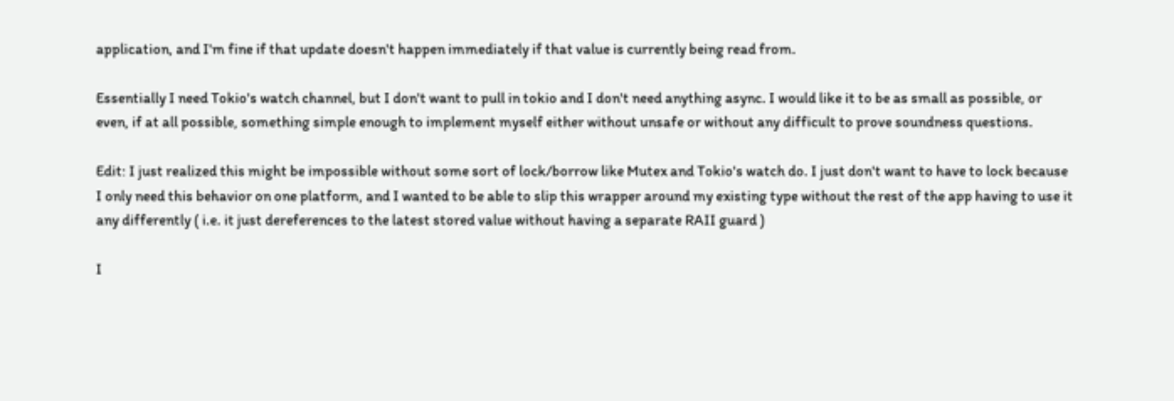application, and I'm fine if that update doesn't happen immediately if that value is currently being read from.

Essentially I need Tokio's watch channel, but I don't want to pull in tokio and I don't need anything async. I would like it to be as small as possible, or even, if at all possible, something simple enough to implement myself either without unsafe or without any difficult to prove soundness questions.

Edit: I just realized this might be impossible without some sort of lock/borrow like Mutex and Tokio's watch do. I just don't want to have to lock because I only need this behavior on one platform, and I wanted to be able to slip this wrapper around my existing type without the rest of the app having to use it any differently ( i.e. it just dereferences to the latest stored value without having a separate RAII guard )

I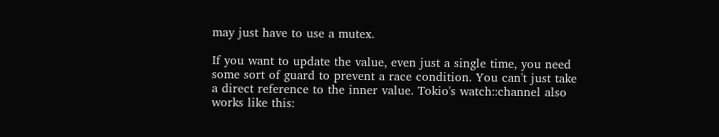may just have to use a mutex.

If you want to update the value, even just a single time, you need some sort of guard to prevent a race condition. You can't just take a direct reference to the inner value. Tokio's watch::channel also works like this: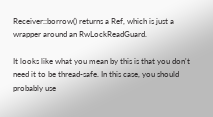Receiver::borrow() returns a Ref, which is just a wrapper around an RwLockReadGuard.

It looks like what you mean by this is that you don't need it to be thread-safe. In this case, you should probably use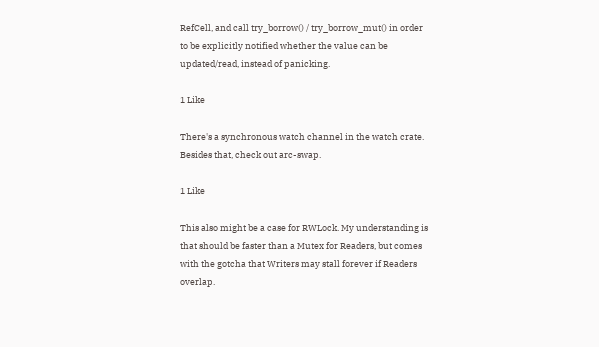RefCell, and call try_borrow() / try_borrow_mut() in order to be explicitly notified whether the value can be updated/read, instead of panicking.

1 Like

There's a synchronous watch channel in the watch crate. Besides that, check out arc-swap.

1 Like

This also might be a case for RWLock. My understanding is that should be faster than a Mutex for Readers, but comes with the gotcha that Writers may stall forever if Readers overlap.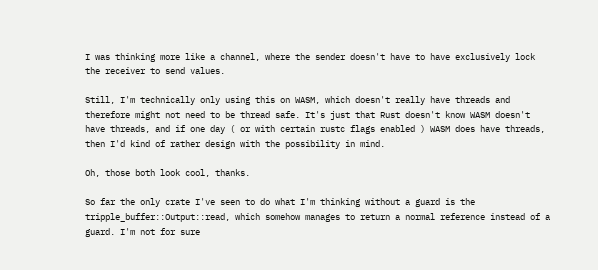I was thinking more like a channel, where the sender doesn't have to have exclusively lock the receiver to send values.

Still, I'm technically only using this on WASM, which doesn't really have threads and therefore might not need to be thread safe. It's just that Rust doesn't know WASM doesn't have threads, and if one day ( or with certain rustc flags enabled ) WASM does have threads, then I'd kind of rather design with the possibility in mind.

Oh, those both look cool, thanks.

So far the only crate I've seen to do what I'm thinking without a guard is the tripple_buffer::Output::read, which somehow manages to return a normal reference instead of a guard. I'm not for sure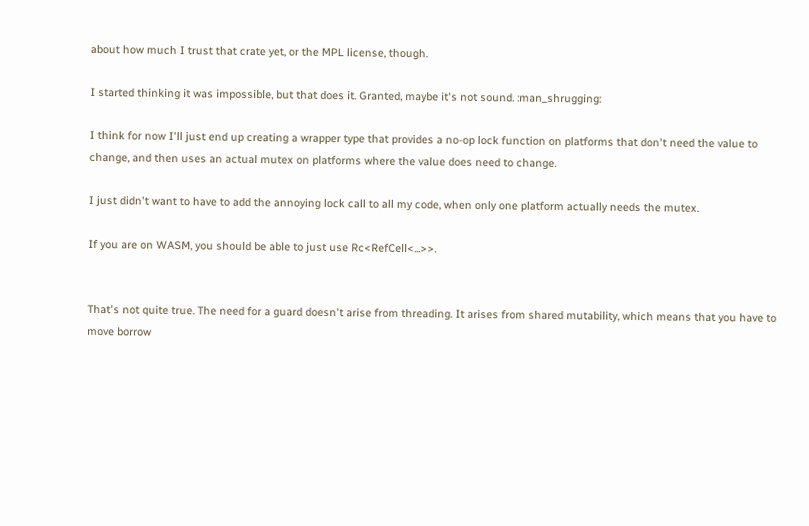about how much I trust that crate yet, or the MPL license, though.

I started thinking it was impossible, but that does it. Granted, maybe it's not sound. :man_shrugging:

I think for now I'll just end up creating a wrapper type that provides a no-op lock function on platforms that don't need the value to change, and then uses an actual mutex on platforms where the value does need to change.

I just didn't want to have to add the annoying lock call to all my code, when only one platform actually needs the mutex.

If you are on WASM, you should be able to just use Rc<RefCell<...>>.


That's not quite true. The need for a guard doesn't arise from threading. It arises from shared mutability, which means that you have to move borrow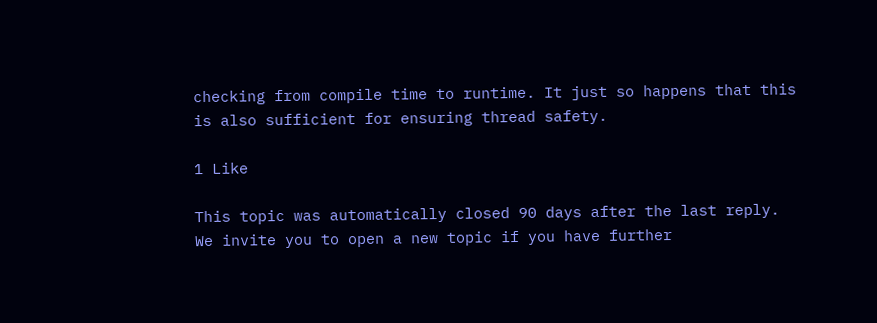checking from compile time to runtime. It just so happens that this is also sufficient for ensuring thread safety.

1 Like

This topic was automatically closed 90 days after the last reply. We invite you to open a new topic if you have further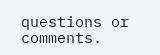questions or comments.